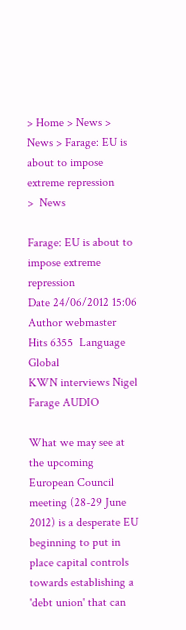> Home > News > News > Farage: EU is about to impose extreme repression
>  News

Farage: EU is about to impose extreme repression
Date 24/06/2012 15:06  Author webmaster  Hits 6355  Language Global
KWN interviews Nigel Farage AUDIO

What we may see at the upcoming European Council meeting (28-29 June 2012) is a desperate EU beginning to put in place capital controls towards establishing a 'debt union' that can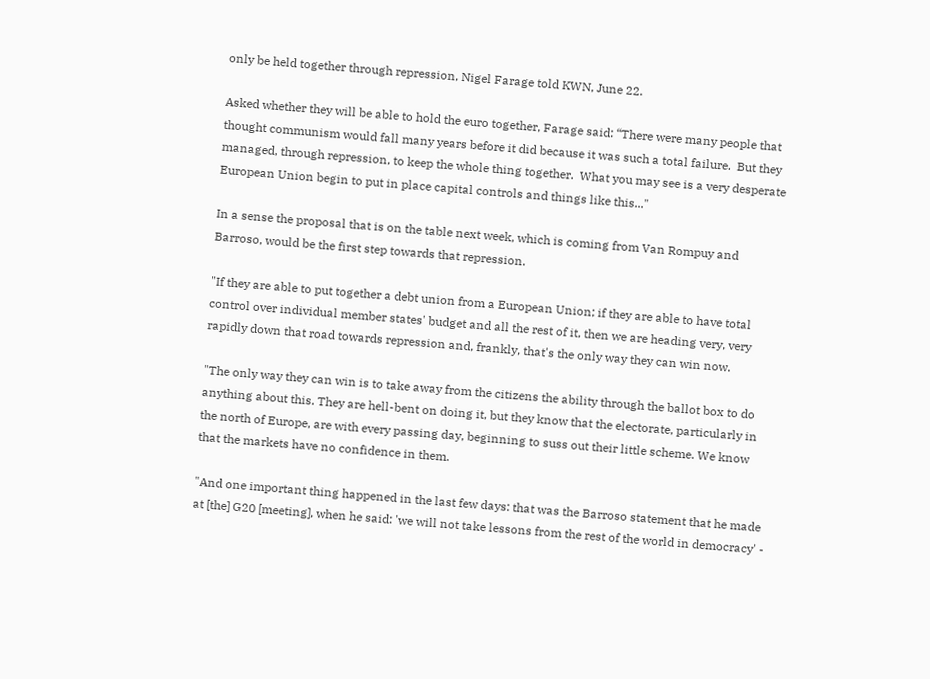only be held together through repression, Nigel Farage told KWN, June 22.

Asked whether they will be able to hold the euro together, Farage said: “There were many people that thought communism would fall many years before it did because it was such a total failure.  But they managed, through repression, to keep the whole thing together.  What you may see is a very desperate European Union begin to put in place capital controls and things like this..."

In a sense the proposal that is on the table next week, which is coming from Van Rompuy and Barroso, would be the first step towards that repression.

"If they are able to put together a debt union from a European Union; if they are able to have total control over individual member states' budget and all the rest of it, then we are heading very, very rapidly down that road towards repression and, frankly, that's the only way they can win now.

"The only way they can win is to take away from the citizens the ability through the ballot box to do anything about this. They are hell-bent on doing it, but they know that the electorate, particularly in the north of Europe, are with every passing day, beginning to suss out their little scheme. We know that the markets have no confidence in them.

"And one important thing happened in the last few days: that was the Barroso statement that he made at [the] G20 [meeting], when he said: 'we will not take lessons from the rest of the world in democracy' -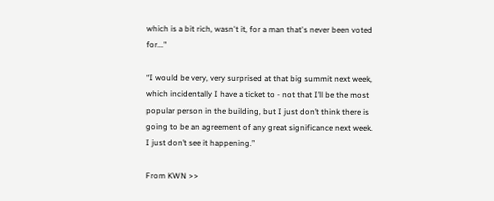which is a bit rich, wasn't it, for a man that's never been voted for..."

“I would be very, very surprised at that big summit next week, which incidentally I have a ticket to - not that I’ll be the most popular person in the building, but I just don’t think there is going to be an agreement of any great significance next week.  I just don’t see it happening.”

From KWN >>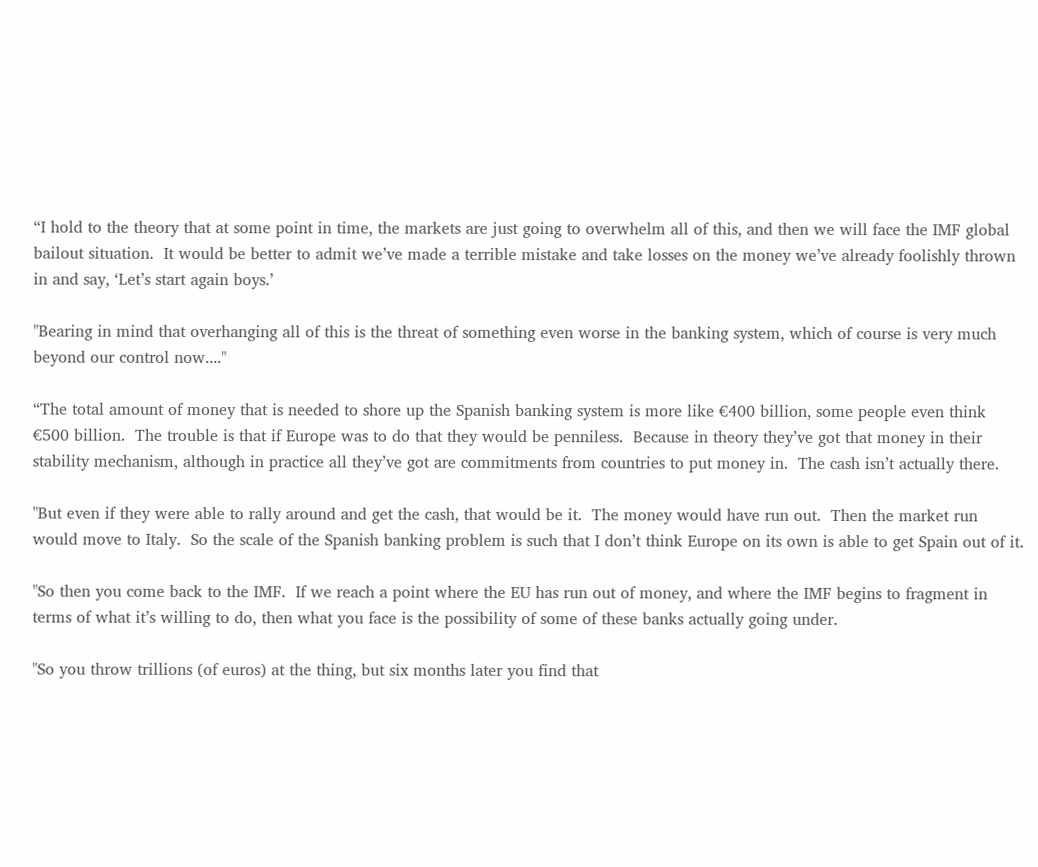“I hold to the theory that at some point in time, the markets are just going to overwhelm all of this, and then we will face the IMF global bailout situation.  It would be better to admit we’ve made a terrible mistake and take losses on the money we’ve already foolishly thrown in and say, ‘Let’s start again boys.’

"Bearing in mind that overhanging all of this is the threat of something even worse in the banking system, which of course is very much beyond our control now...."

“The total amount of money that is needed to shore up the Spanish banking system is more like €400 billion, some people even think €500 billion.  The trouble is that if Europe was to do that they would be penniless.  Because in theory they’ve got that money in their stability mechanism, although in practice all they’ve got are commitments from countries to put money in.  The cash isn’t actually there.

"But even if they were able to rally around and get the cash, that would be it.  The money would have run out.  Then the market run would move to Italy.  So the scale of the Spanish banking problem is such that I don’t think Europe on its own is able to get Spain out of it.

"So then you come back to the IMF.  If we reach a point where the EU has run out of money, and where the IMF begins to fragment in terms of what it’s willing to do, then what you face is the possibility of some of these banks actually going under.

"So you throw trillions (of euros) at the thing, but six months later you find that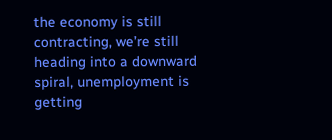the economy is still contracting, we’re still heading into a downward spiral, unemployment is getting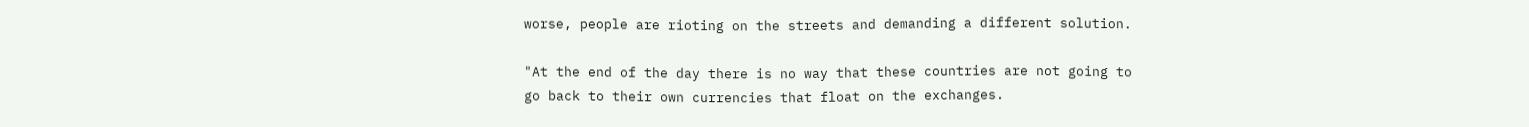worse, people are rioting on the streets and demanding a different solution.

"At the end of the day there is no way that these countries are not going to go back to their own currencies that float on the exchanges.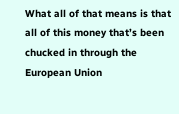What all of that means is that all of this money that’s been chucked in through the European Union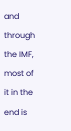and through the IMF, most of it in the end is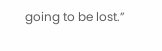going to be lost.”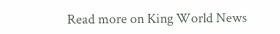Read more on King World News